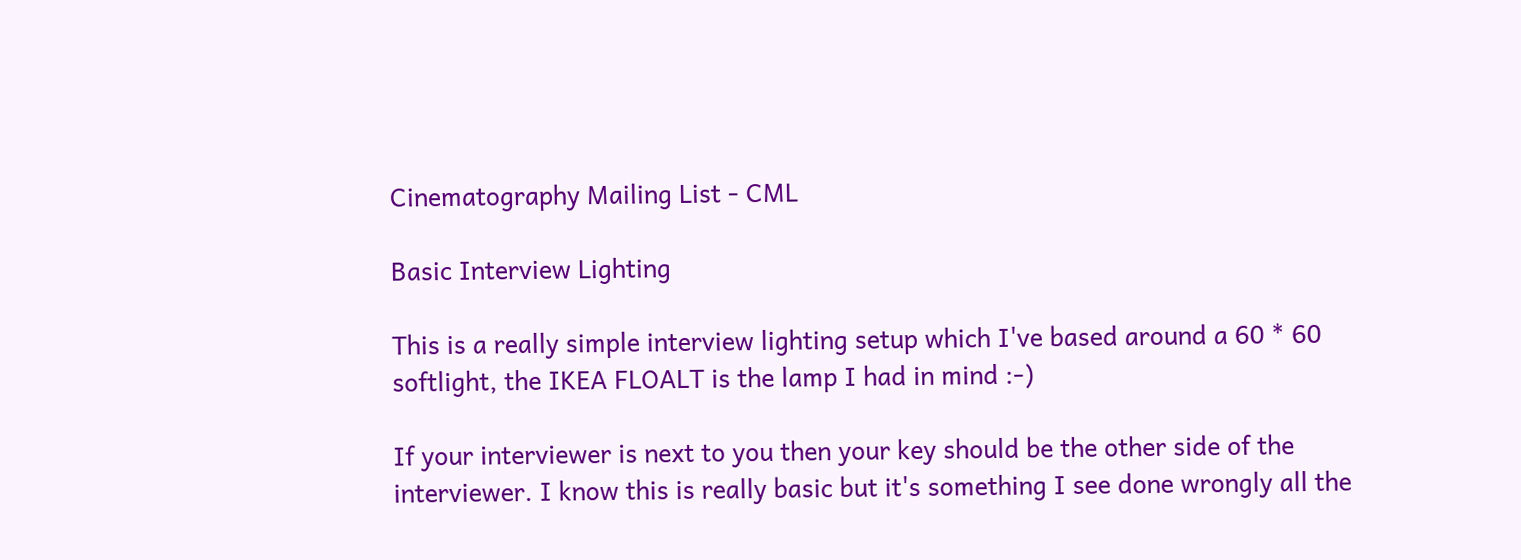Cinematography Mailing List - CML

Basic Interview Lighting

This is a really simple interview lighting setup which I've based around a 60 * 60 softlight, the IKEA FLOALT is the lamp I had in mind :-)

If your interviewer is next to you then your key should be the other side of the interviewer. I know this is really basic but it's something I see done wrongly all the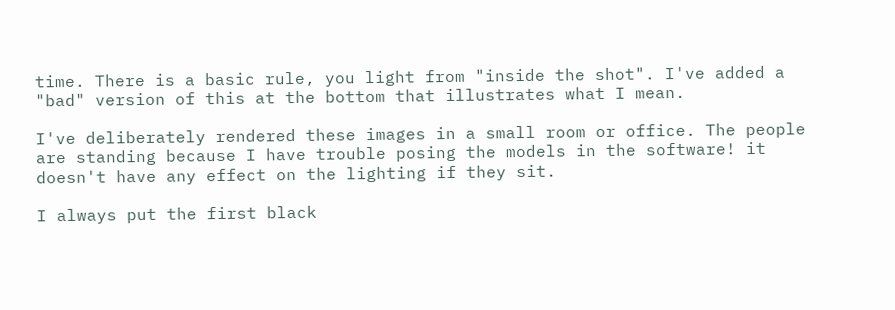time. There is a basic rule, you light from "inside the shot". I've added a "bad" version of this at the bottom that illustrates what I mean.

I've deliberately rendered these images in a small room or office. The people are standing because I have trouble posing the models in the software! it doesn't have any effect on the lighting if they sit.

I always put the first black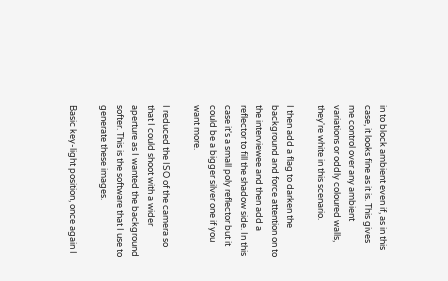in to block ambient even if, as in this case, it looks fine as it is. This gives me control over any ambient variations or oddly coloured walls, they're white in this scenario.

I then add a flag to darken the background and force attention on to the interviewee and then add a reflector to fill the shadow side. In this case it's a small poly reflector but it could be a bigger silver one if you want more.

I reduced the ISO of the camera so that I could shoot with a wider aperture as I wanted the background softer. This is the software that I use to generate these images.

Basic key-light position, once again I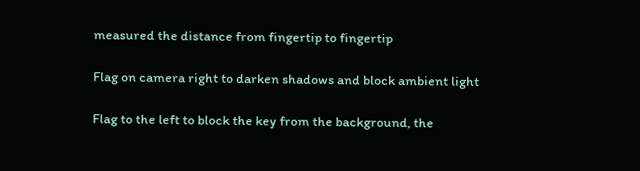measured the distance from fingertip to fingertip

Flag on camera right to darken shadows and block ambient light

Flag to the left to block the key from the background, the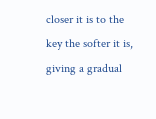closer it is to the key the softer it is, giving a gradual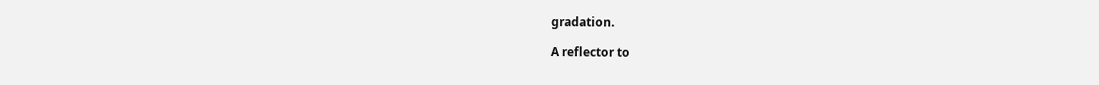gradation.

A reflector to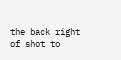the back right of shot to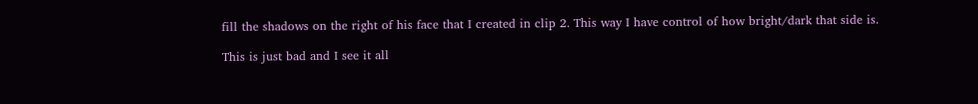fill the shadows on the right of his face that I created in clip 2. This way I have control of how bright/dark that side is.

This is just bad and I see it all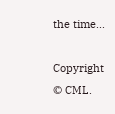the time...

Copyright © CML.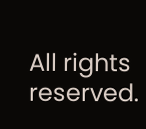All rights reserved.